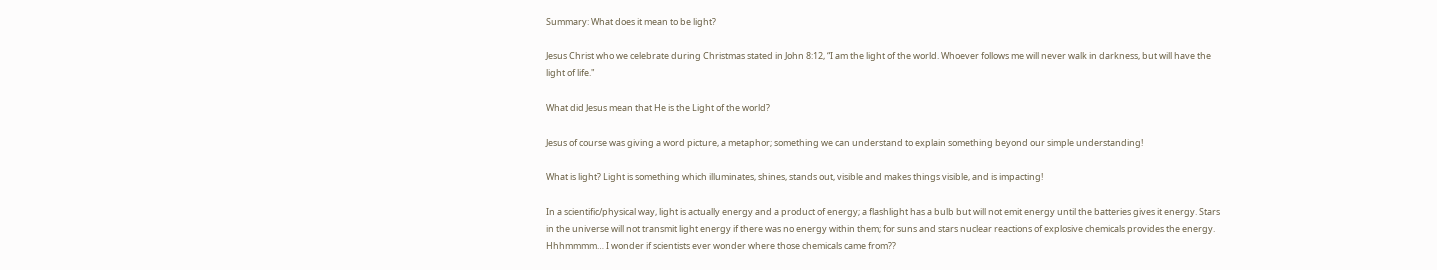Summary: What does it mean to be light?

Jesus Christ who we celebrate during Christmas stated in John 8:12, “I am the light of the world. Whoever follows me will never walk in darkness, but will have the light of life."

What did Jesus mean that He is the Light of the world?

Jesus of course was giving a word picture, a metaphor; something we can understand to explain something beyond our simple understanding!

What is light? Light is something which illuminates, shines, stands out, visible and makes things visible, and is impacting!

In a scientific/physical way, light is actually energy and a product of energy; a flashlight has a bulb but will not emit energy until the batteries gives it energy. Stars in the universe will not transmit light energy if there was no energy within them; for suns and stars nuclear reactions of explosive chemicals provides the energy. Hhhmmmm… I wonder if scientists ever wonder where those chemicals came from??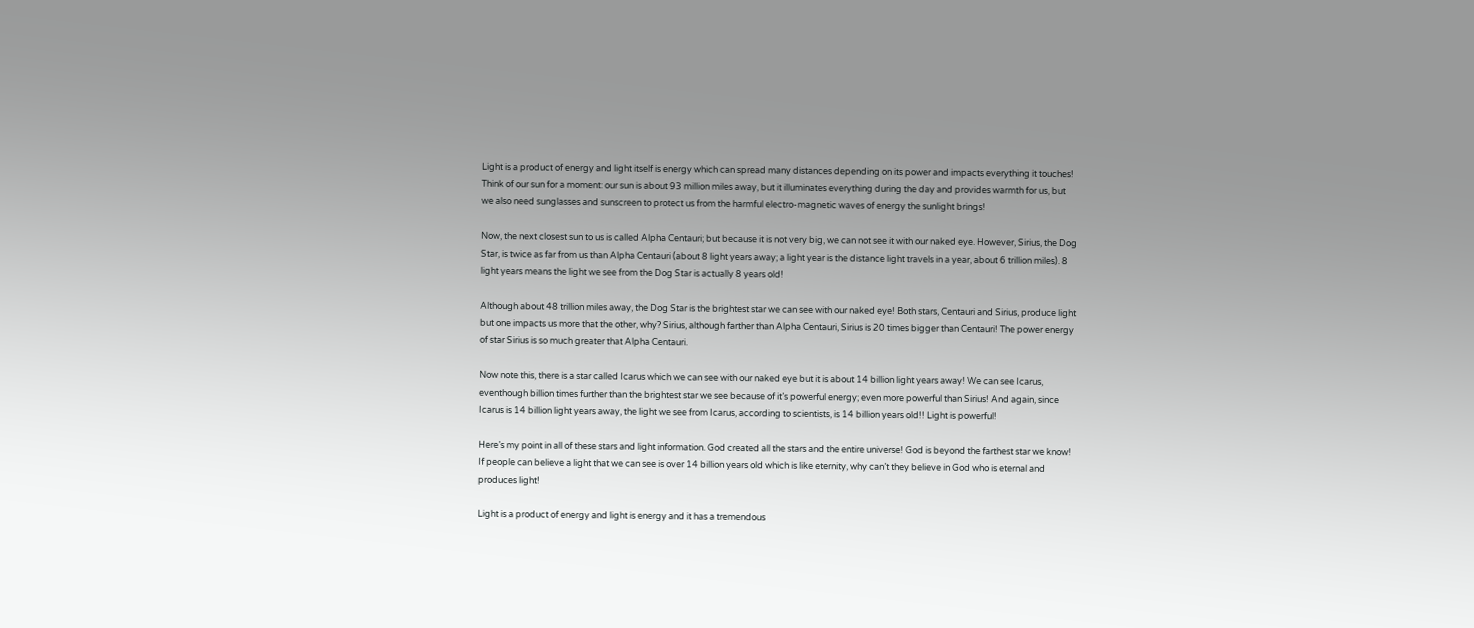Light is a product of energy and light itself is energy which can spread many distances depending on its power and impacts everything it touches! Think of our sun for a moment: our sun is about 93 million miles away, but it illuminates everything during the day and provides warmth for us, but we also need sunglasses and sunscreen to protect us from the harmful electro-magnetic waves of energy the sunlight brings!

Now, the next closest sun to us is called Alpha Centauri; but because it is not very big, we can not see it with our naked eye. However, Sirius, the Dog Star, is twice as far from us than Alpha Centauri (about 8 light years away; a light year is the distance light travels in a year, about 6 trillion miles). 8 light years means the light we see from the Dog Star is actually 8 years old!

Although about 48 trillion miles away, the Dog Star is the brightest star we can see with our naked eye! Both stars, Centauri and Sirius, produce light but one impacts us more that the other, why? Sirius, although farther than Alpha Centauri, Sirius is 20 times bigger than Centauri! The power energy of star Sirius is so much greater that Alpha Centauri.

Now note this, there is a star called Icarus which we can see with our naked eye but it is about 14 billion light years away! We can see Icarus, eventhough billion times further than the brightest star we see because of it’s powerful energy; even more powerful than Sirius! And again, since Icarus is 14 billion light years away, the light we see from Icarus, according to scientists, is 14 billion years old!! Light is powerful!

Here’s my point in all of these stars and light information. God created all the stars and the entire universe! God is beyond the farthest star we know! If people can believe a light that we can see is over 14 billion years old which is like eternity, why can’t they believe in God who is eternal and produces light!

Light is a product of energy and light is energy and it has a tremendous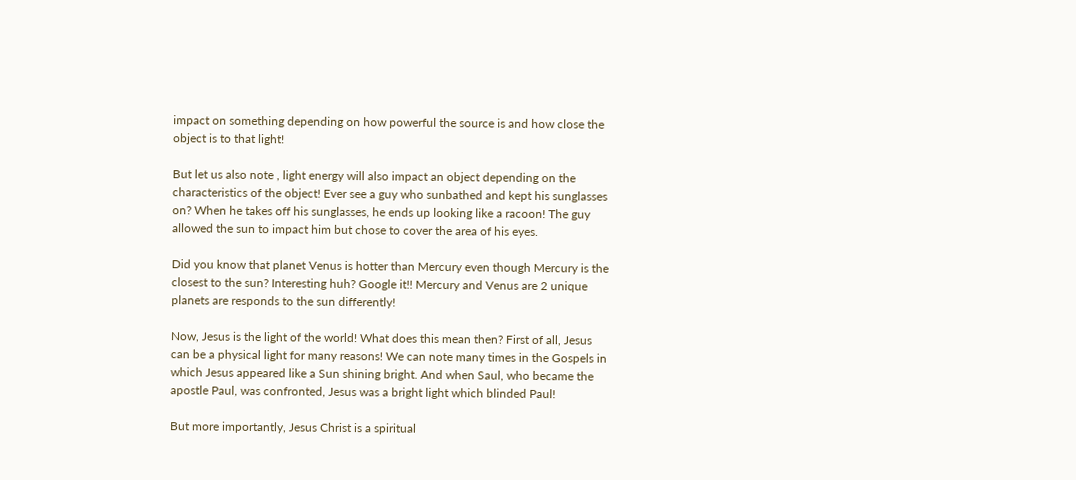impact on something depending on how powerful the source is and how close the object is to that light!

But let us also note , light energy will also impact an object depending on the characteristics of the object! Ever see a guy who sunbathed and kept his sunglasses on? When he takes off his sunglasses, he ends up looking like a racoon! The guy allowed the sun to impact him but chose to cover the area of his eyes.

Did you know that planet Venus is hotter than Mercury even though Mercury is the closest to the sun? Interesting huh? Google it!! Mercury and Venus are 2 unique planets are responds to the sun differently!

Now, Jesus is the light of the world! What does this mean then? First of all, Jesus can be a physical light for many reasons! We can note many times in the Gospels in which Jesus appeared like a Sun shining bright. And when Saul, who became the apostle Paul, was confronted, Jesus was a bright light which blinded Paul!

But more importantly, Jesus Christ is a spiritual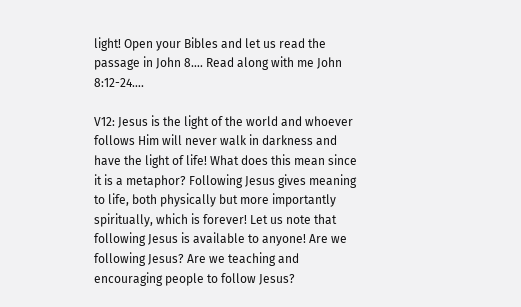light! Open your Bibles and let us read the passage in John 8…. Read along with me John 8:12-24….

V12: Jesus is the light of the world and whoever follows Him will never walk in darkness and have the light of life! What does this mean since it is a metaphor? Following Jesus gives meaning to life, both physically but more importantly spiritually, which is forever! Let us note that following Jesus is available to anyone! Are we following Jesus? Are we teaching and encouraging people to follow Jesus?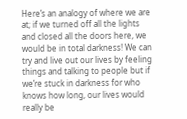Here’s an analogy of where we are at; if we turned off all the lights and closed all the doors here, we would be in total darkness! We can try and live out our lives by feeling things and talking to people but if we’re stuck in darkness for who knows how long, our lives would really be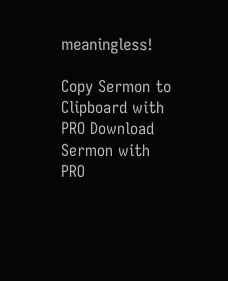meaningless!

Copy Sermon to Clipboard with PRO Download Sermon with PRO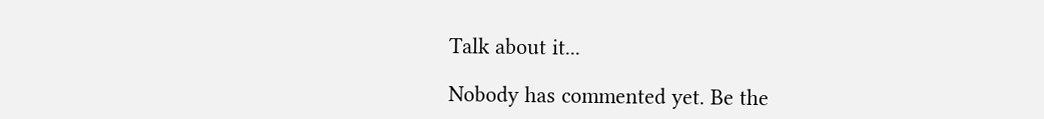Talk about it...

Nobody has commented yet. Be the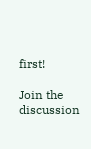first!

Join the discussion